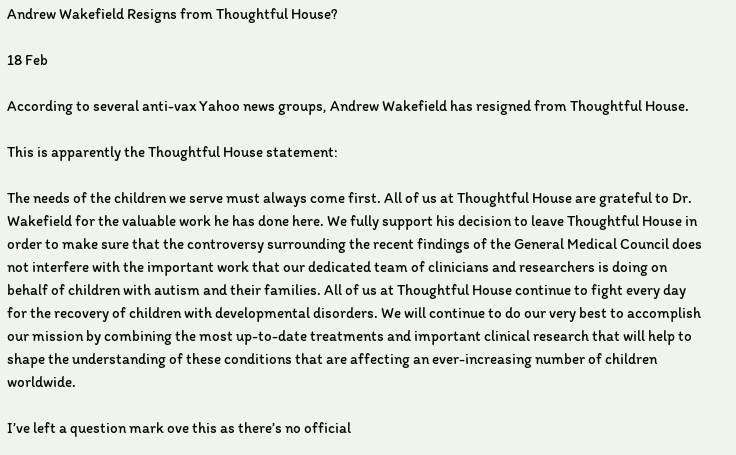Andrew Wakefield Resigns from Thoughtful House?

18 Feb

According to several anti-vax Yahoo news groups, Andrew Wakefield has resigned from Thoughtful House.

This is apparently the Thoughtful House statement:

The needs of the children we serve must always come first. All of us at Thoughtful House are grateful to Dr. Wakefield for the valuable work he has done here. We fully support his decision to leave Thoughtful House in order to make sure that the controversy surrounding the recent findings of the General Medical Council does not interfere with the important work that our dedicated team of clinicians and researchers is doing on behalf of children with autism and their families. All of us at Thoughtful House continue to fight every day for the recovery of children with developmental disorders. We will continue to do our very best to accomplish our mission by combining the most up-to-date treatments and important clinical research that will help to shape the understanding of these conditions that are affecting an ever-increasing number of children worldwide.

I’ve left a question mark ove this as there’s no official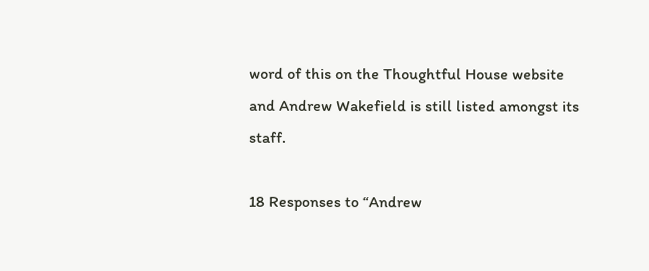word of this on the Thoughtful House website and Andrew Wakefield is still listed amongst its staff.

18 Responses to “Andrew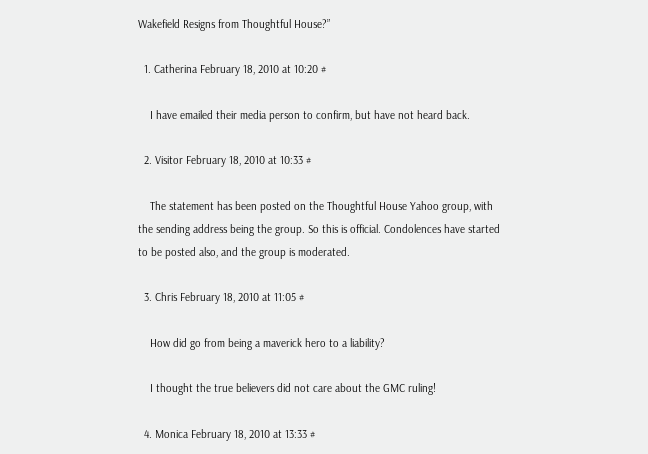Wakefield Resigns from Thoughtful House?”

  1. Catherina February 18, 2010 at 10:20 #

    I have emailed their media person to confirm, but have not heard back.

  2. Visitor February 18, 2010 at 10:33 #

    The statement has been posted on the Thoughtful House Yahoo group, with the sending address being the group. So this is official. Condolences have started to be posted also, and the group is moderated.

  3. Chris February 18, 2010 at 11:05 #

    How did go from being a maverick hero to a liability?

    I thought the true believers did not care about the GMC ruling!

  4. Monica February 18, 2010 at 13:33 #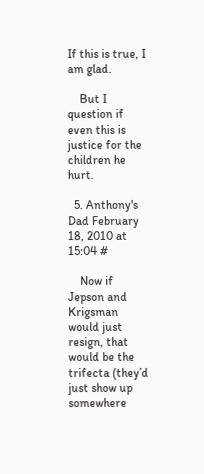If this is true, I am glad.

    But I question if even this is justice for the children he hurt.

  5. Anthony's Dad February 18, 2010 at 15:04 #

    Now if Jepson and Krigsman would just resign, that would be the trifecta (they’d just show up somewhere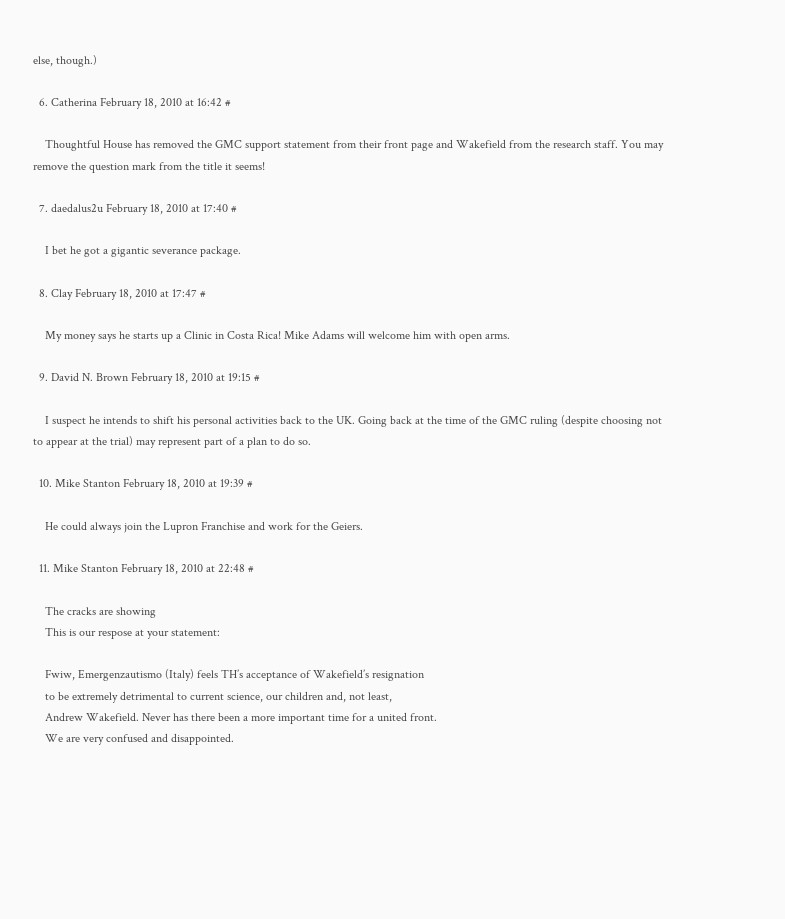else, though.)

  6. Catherina February 18, 2010 at 16:42 #

    Thoughtful House has removed the GMC support statement from their front page and Wakefield from the research staff. You may remove the question mark from the title it seems!

  7. daedalus2u February 18, 2010 at 17:40 #

    I bet he got a gigantic severance package.

  8. Clay February 18, 2010 at 17:47 #

    My money says he starts up a Clinic in Costa Rica! Mike Adams will welcome him with open arms.

  9. David N. Brown February 18, 2010 at 19:15 #

    I suspect he intends to shift his personal activities back to the UK. Going back at the time of the GMC ruling (despite choosing not to appear at the trial) may represent part of a plan to do so.

  10. Mike Stanton February 18, 2010 at 19:39 #

    He could always join the Lupron Franchise and work for the Geiers.

  11. Mike Stanton February 18, 2010 at 22:48 #

    The cracks are showing
    This is our respose at your statement:

    Fwiw, Emergenzautismo (Italy) feels TH’s acceptance of Wakefield’s resignation
    to be extremely detrimental to current science, our children and, not least,
    Andrew Wakefield. Never has there been a more important time for a united front.
    We are very confused and disappointed.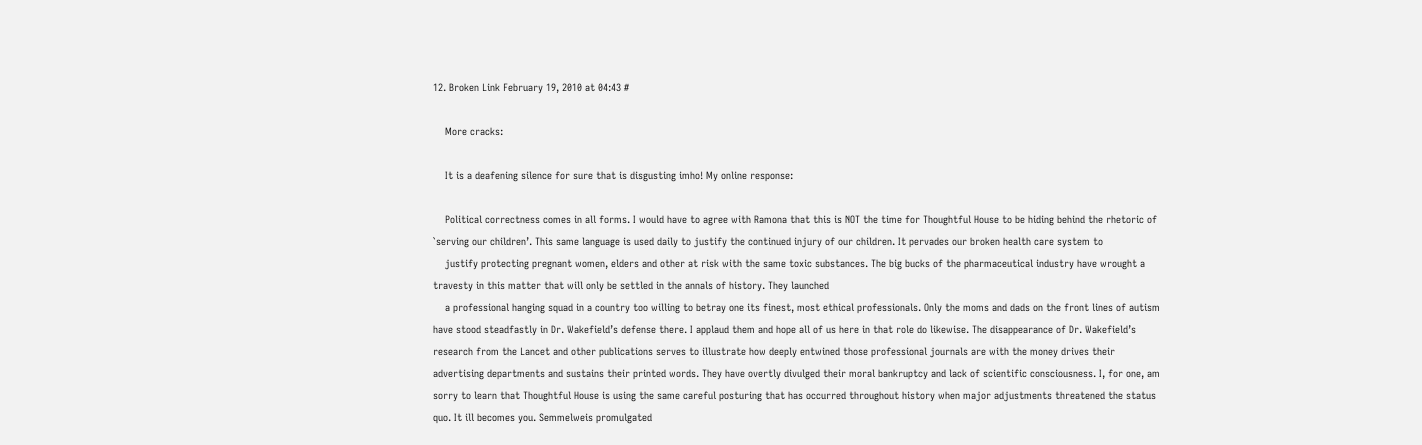12. Broken Link February 19, 2010 at 04:43 #

    More cracks:

    It is a deafening silence for sure that is disgusting imho! My online response:

    Political correctness comes in all forms. I would have to agree with Ramona that this is NOT the time for Thoughtful House to be hiding behind the rhetoric of `serving our children’. This same language is used daily to justify the continued injury of our children. It pervades our broken health care system to
    justify protecting pregnant women, elders and other at risk with the same toxic substances. The big bucks of the pharmaceutical industry have wrought a travesty in this matter that will only be settled in the annals of history. They launched
    a professional hanging squad in a country too willing to betray one its finest, most ethical professionals. Only the moms and dads on the front lines of autism have stood steadfastly in Dr. Wakefield’s defense there. I applaud them and hope all of us here in that role do likewise. The disappearance of Dr. Wakefield’s research from the Lancet and other publications serves to illustrate how deeply entwined those professional journals are with the money drives their advertising departments and sustains their printed words. They have overtly divulged their moral bankruptcy and lack of scientific consciousness. I, for one, am sorry to learn that Thoughtful House is using the same careful posturing that has occurred throughout history when major adjustments threatened the status quo. It ill becomes you. Semmelweis promulgated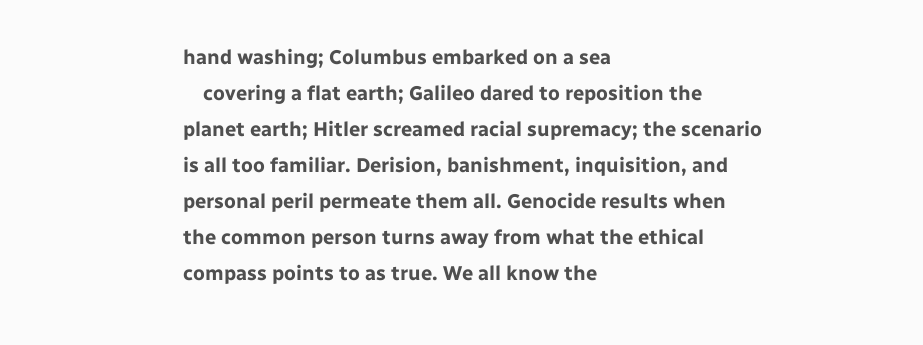hand washing; Columbus embarked on a sea
    covering a flat earth; Galileo dared to reposition the planet earth; Hitler screamed racial supremacy; the scenario is all too familiar. Derision, banishment, inquisition, and personal peril permeate them all. Genocide results when the common person turns away from what the ethical compass points to as true. We all know the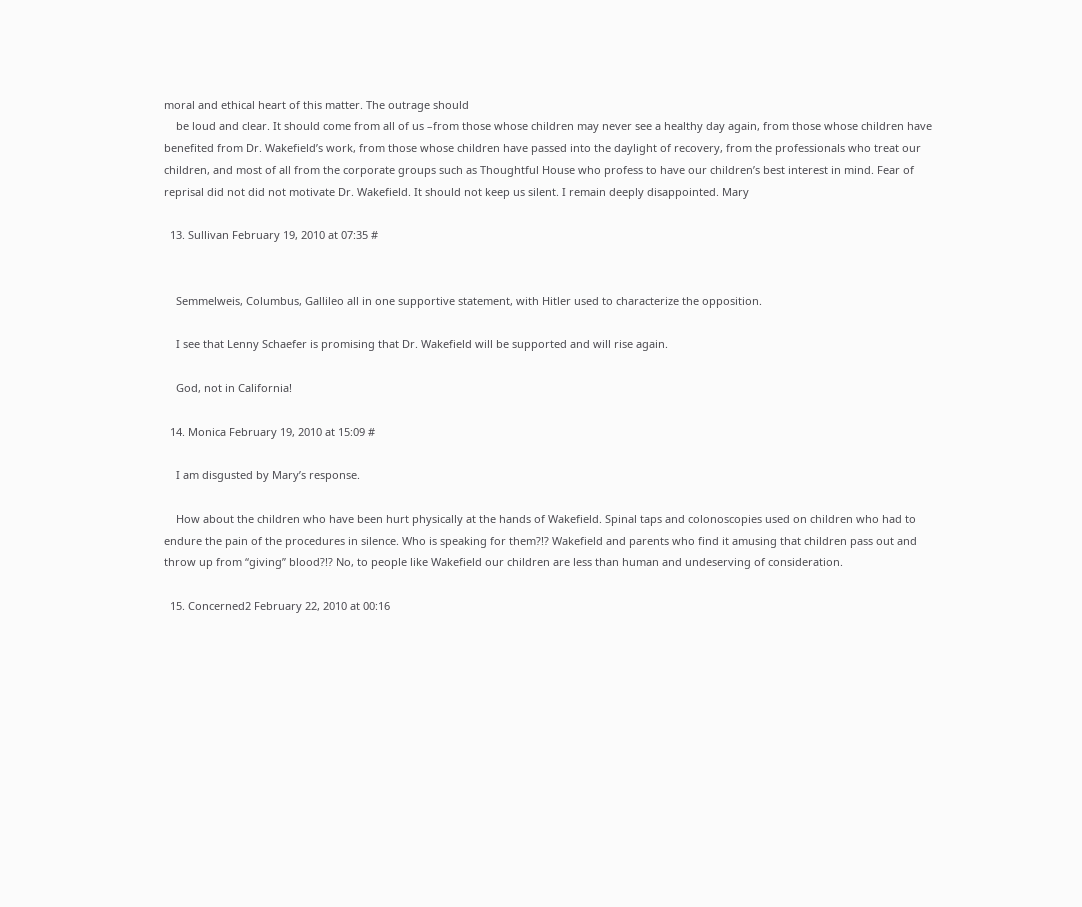moral and ethical heart of this matter. The outrage should
    be loud and clear. It should come from all of us –from those whose children may never see a healthy day again, from those whose children have benefited from Dr. Wakefield’s work, from those whose children have passed into the daylight of recovery, from the professionals who treat our children, and most of all from the corporate groups such as Thoughtful House who profess to have our children’s best interest in mind. Fear of reprisal did not did not motivate Dr. Wakefield. It should not keep us silent. I remain deeply disappointed. Mary

  13. Sullivan February 19, 2010 at 07:35 #


    Semmelweis, Columbus, Gallileo all in one supportive statement, with Hitler used to characterize the opposition.

    I see that Lenny Schaefer is promising that Dr. Wakefield will be supported and will rise again.

    God, not in California!

  14. Monica February 19, 2010 at 15:09 #

    I am disgusted by Mary’s response.

    How about the children who have been hurt physically at the hands of Wakefield. Spinal taps and colonoscopies used on children who had to endure the pain of the procedures in silence. Who is speaking for them?!? Wakefield and parents who find it amusing that children pass out and throw up from “giving” blood?!? No, to people like Wakefield our children are less than human and undeserving of consideration.

  15. Concerned2 February 22, 2010 at 00:16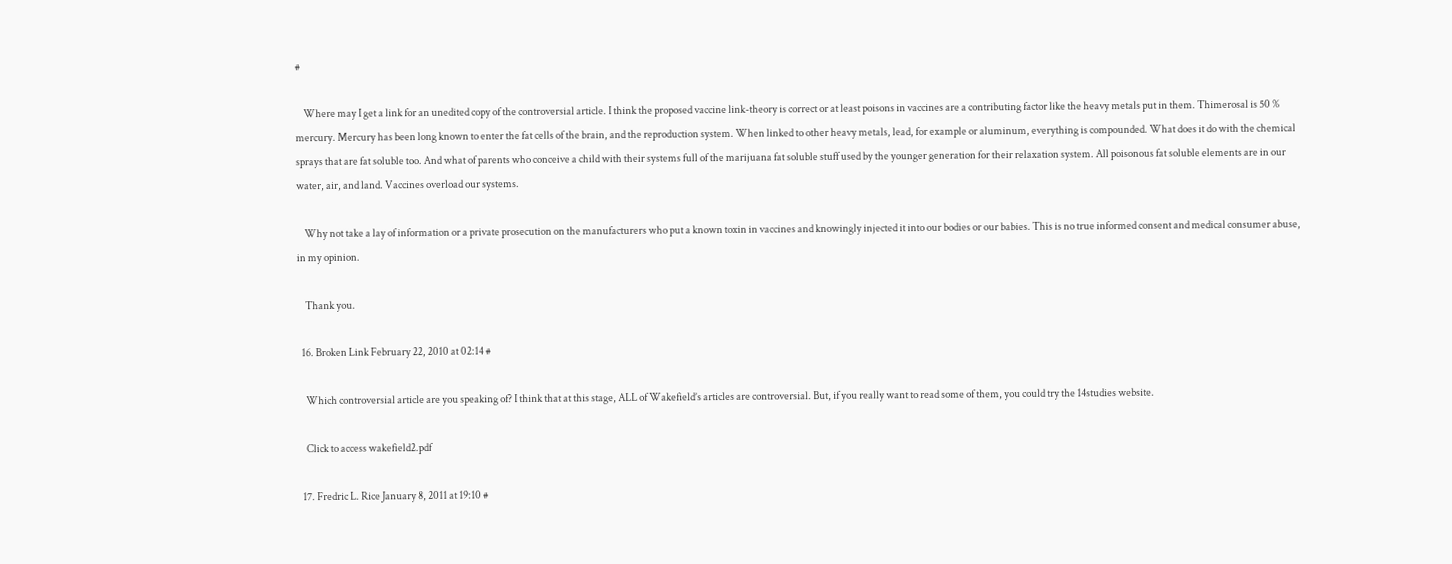#

    Where may I get a link for an unedited copy of the controversial article. I think the proposed vaccine link-theory is correct or at least poisons in vaccines are a contributing factor like the heavy metals put in them. Thimerosal is 50 % mercury. Mercury has been long known to enter the fat cells of the brain, and the reproduction system. When linked to other heavy metals, lead, for example or aluminum, everything is compounded. What does it do with the chemical sprays that are fat soluble too. And what of parents who conceive a child with their systems full of the marijuana fat soluble stuff used by the younger generation for their relaxation system. All poisonous fat soluble elements are in our water, air, and land. Vaccines overload our systems.

    Why not take a lay of information or a private prosecution on the manufacturers who put a known toxin in vaccines and knowingly injected it into our bodies or our babies. This is no true informed consent and medical consumer abuse, in my opinion.

    Thank you.

  16. Broken Link February 22, 2010 at 02:14 #

    Which controversial article are you speaking of? I think that at this stage, ALL of Wakefield’s articles are controversial. But, if you really want to read some of them, you could try the 14studies website.

    Click to access wakefield2.pdf

  17. Fredric L. Rice January 8, 2011 at 19:10 #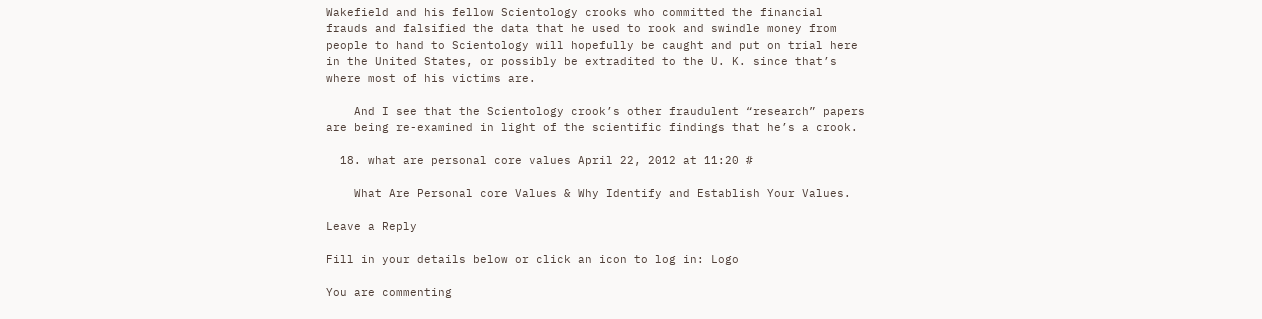Wakefield and his fellow Scientology crooks who committed the financial frauds and falsified the data that he used to rook and swindle money from people to hand to Scientology will hopefully be caught and put on trial here in the United States, or possibly be extradited to the U. K. since that’s where most of his victims are.

    And I see that the Scientology crook’s other fraudulent “research” papers are being re-examined in light of the scientific findings that he’s a crook.

  18. what are personal core values April 22, 2012 at 11:20 #

    What Are Personal core Values & Why Identify and Establish Your Values.

Leave a Reply

Fill in your details below or click an icon to log in: Logo

You are commenting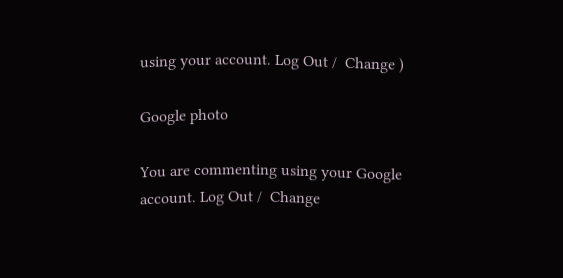using your account. Log Out /  Change )

Google photo

You are commenting using your Google account. Log Out /  Change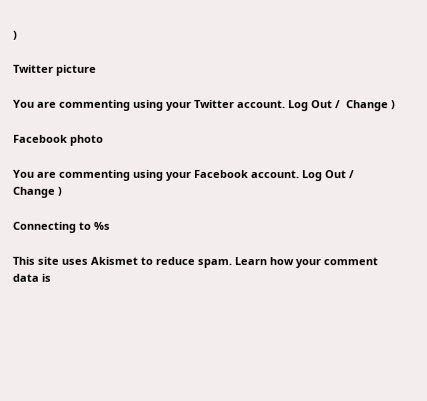)

Twitter picture

You are commenting using your Twitter account. Log Out /  Change )

Facebook photo

You are commenting using your Facebook account. Log Out /  Change )

Connecting to %s

This site uses Akismet to reduce spam. Learn how your comment data is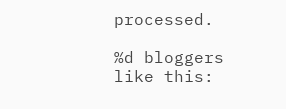processed.

%d bloggers like this: